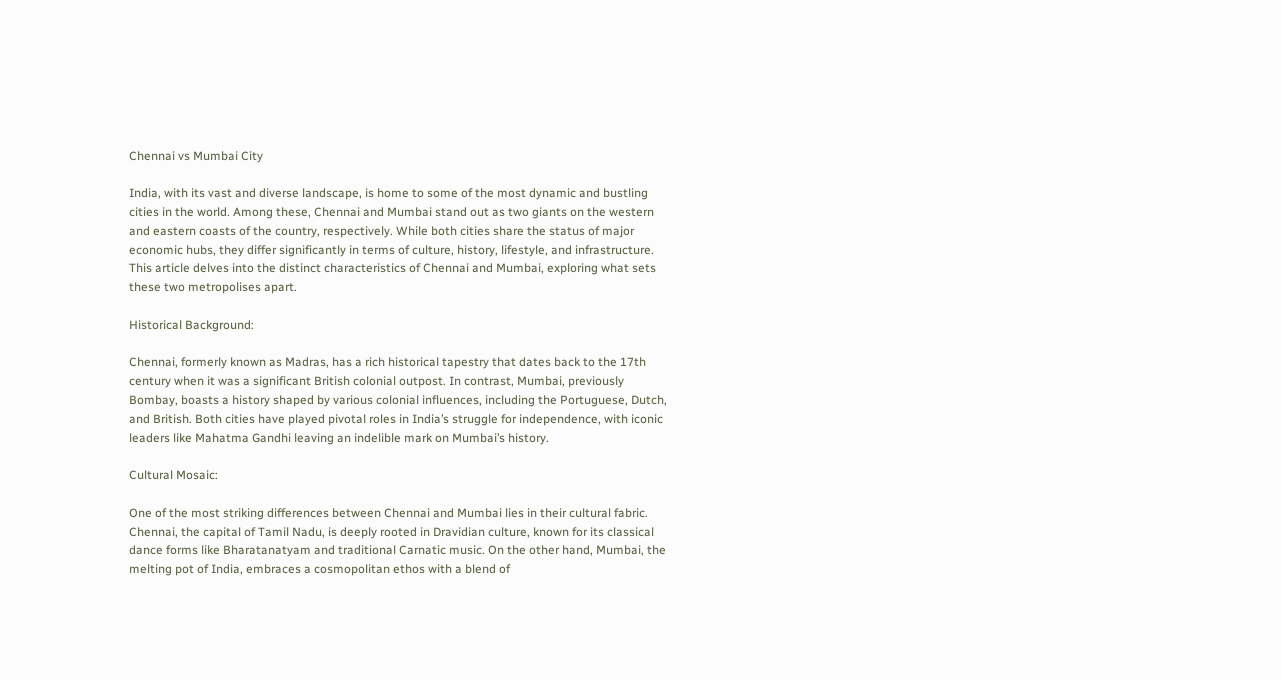Chennai vs Mumbai City

India, with its vast and diverse landscape, is home to some of the most dynamic and bustling cities in the world. Among these, Chennai and Mumbai stand out as two giants on the western and eastern coasts of the country, respectively. While both cities share the status of major economic hubs, they differ significantly in terms of culture, history, lifestyle, and infrastructure. This article delves into the distinct characteristics of Chennai and Mumbai, exploring what sets these two metropolises apart.

Historical Background:

Chennai, formerly known as Madras, has a rich historical tapestry that dates back to the 17th century when it was a significant British colonial outpost. In contrast, Mumbai, previously Bombay, boasts a history shaped by various colonial influences, including the Portuguese, Dutch, and British. Both cities have played pivotal roles in India’s struggle for independence, with iconic leaders like Mahatma Gandhi leaving an indelible mark on Mumbai’s history.

Cultural Mosaic:

One of the most striking differences between Chennai and Mumbai lies in their cultural fabric. Chennai, the capital of Tamil Nadu, is deeply rooted in Dravidian culture, known for its classical dance forms like Bharatanatyam and traditional Carnatic music. On the other hand, Mumbai, the melting pot of India, embraces a cosmopolitan ethos with a blend of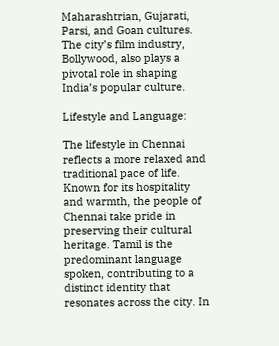Maharashtrian, Gujarati, Parsi, and Goan cultures. The city’s film industry, Bollywood, also plays a pivotal role in shaping India’s popular culture.

Lifestyle and Language:

The lifestyle in Chennai reflects a more relaxed and traditional pace of life. Known for its hospitality and warmth, the people of Chennai take pride in preserving their cultural heritage. Tamil is the predominant language spoken, contributing to a distinct identity that resonates across the city. In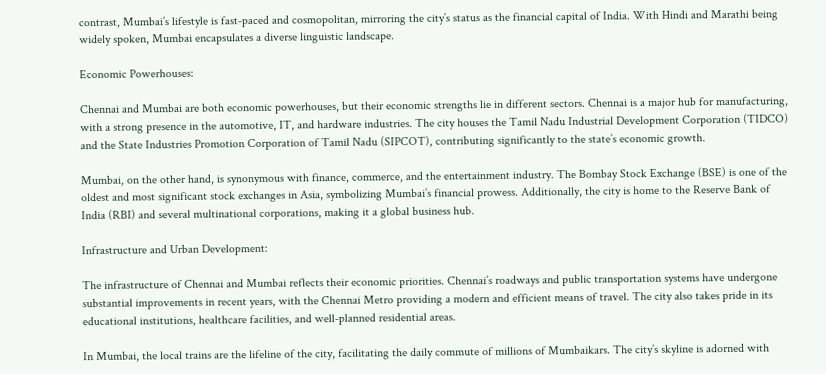contrast, Mumbai’s lifestyle is fast-paced and cosmopolitan, mirroring the city’s status as the financial capital of India. With Hindi and Marathi being widely spoken, Mumbai encapsulates a diverse linguistic landscape.

Economic Powerhouses:

Chennai and Mumbai are both economic powerhouses, but their economic strengths lie in different sectors. Chennai is a major hub for manufacturing, with a strong presence in the automotive, IT, and hardware industries. The city houses the Tamil Nadu Industrial Development Corporation (TIDCO) and the State Industries Promotion Corporation of Tamil Nadu (SIPCOT), contributing significantly to the state’s economic growth.

Mumbai, on the other hand, is synonymous with finance, commerce, and the entertainment industry. The Bombay Stock Exchange (BSE) is one of the oldest and most significant stock exchanges in Asia, symbolizing Mumbai’s financial prowess. Additionally, the city is home to the Reserve Bank of India (RBI) and several multinational corporations, making it a global business hub.

Infrastructure and Urban Development:

The infrastructure of Chennai and Mumbai reflects their economic priorities. Chennai’s roadways and public transportation systems have undergone substantial improvements in recent years, with the Chennai Metro providing a modern and efficient means of travel. The city also takes pride in its educational institutions, healthcare facilities, and well-planned residential areas.

In Mumbai, the local trains are the lifeline of the city, facilitating the daily commute of millions of Mumbaikars. The city’s skyline is adorned with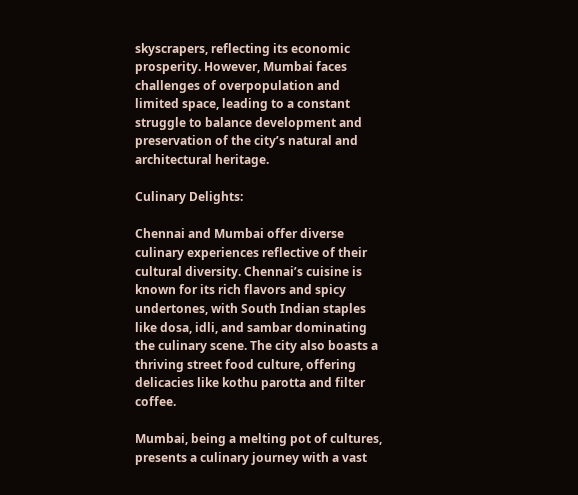skyscrapers, reflecting its economic prosperity. However, Mumbai faces challenges of overpopulation and limited space, leading to a constant struggle to balance development and preservation of the city’s natural and architectural heritage.

Culinary Delights:

Chennai and Mumbai offer diverse culinary experiences reflective of their cultural diversity. Chennai’s cuisine is known for its rich flavors and spicy undertones, with South Indian staples like dosa, idli, and sambar dominating the culinary scene. The city also boasts a thriving street food culture, offering delicacies like kothu parotta and filter coffee.

Mumbai, being a melting pot of cultures, presents a culinary journey with a vast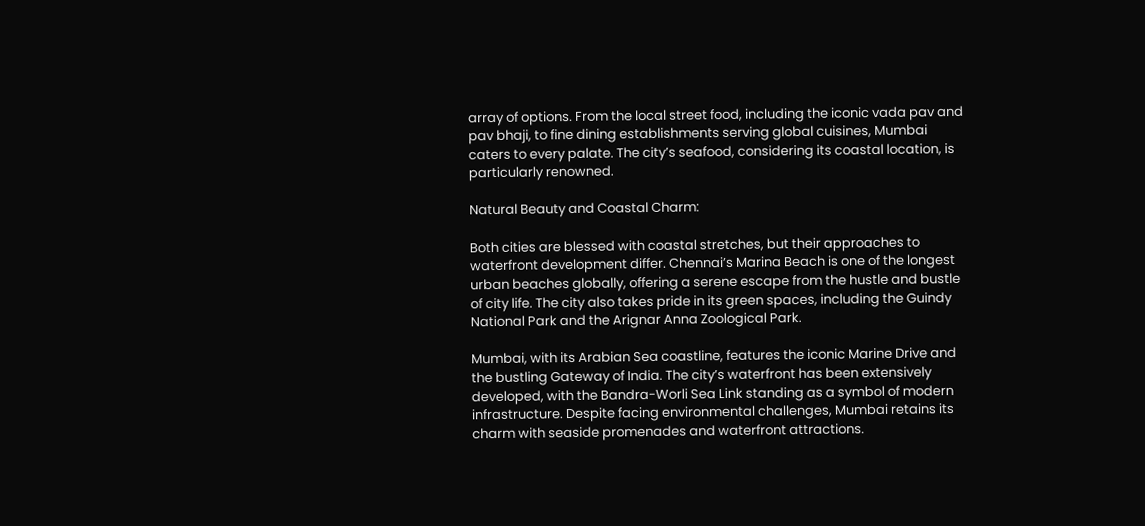array of options. From the local street food, including the iconic vada pav and pav bhaji, to fine dining establishments serving global cuisines, Mumbai caters to every palate. The city’s seafood, considering its coastal location, is particularly renowned.

Natural Beauty and Coastal Charm:

Both cities are blessed with coastal stretches, but their approaches to waterfront development differ. Chennai’s Marina Beach is one of the longest urban beaches globally, offering a serene escape from the hustle and bustle of city life. The city also takes pride in its green spaces, including the Guindy National Park and the Arignar Anna Zoological Park.

Mumbai, with its Arabian Sea coastline, features the iconic Marine Drive and the bustling Gateway of India. The city’s waterfront has been extensively developed, with the Bandra-Worli Sea Link standing as a symbol of modern infrastructure. Despite facing environmental challenges, Mumbai retains its charm with seaside promenades and waterfront attractions.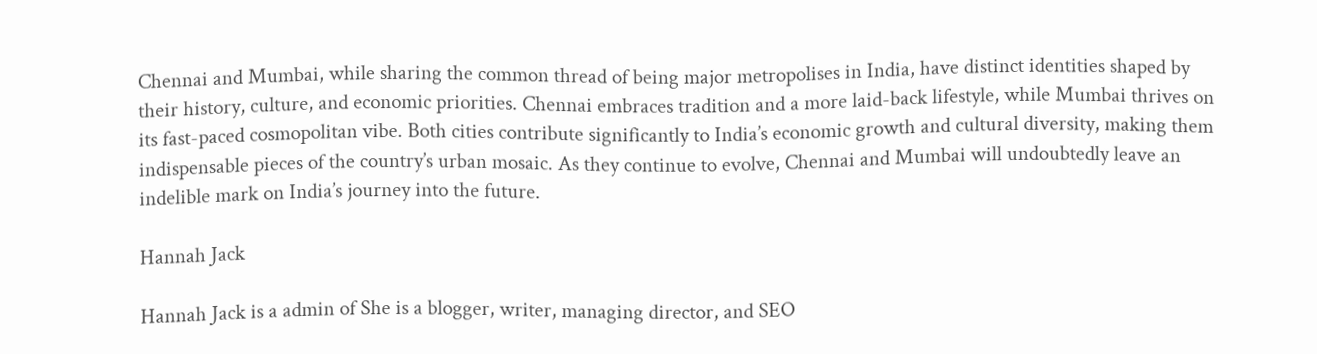Chennai and Mumbai, while sharing the common thread of being major metropolises in India, have distinct identities shaped by their history, culture, and economic priorities. Chennai embraces tradition and a more laid-back lifestyle, while Mumbai thrives on its fast-paced cosmopolitan vibe. Both cities contribute significantly to India’s economic growth and cultural diversity, making them indispensable pieces of the country’s urban mosaic. As they continue to evolve, Chennai and Mumbai will undoubtedly leave an indelible mark on India’s journey into the future.

Hannah Jack

Hannah Jack is a admin of She is a blogger, writer, managing director, and SEO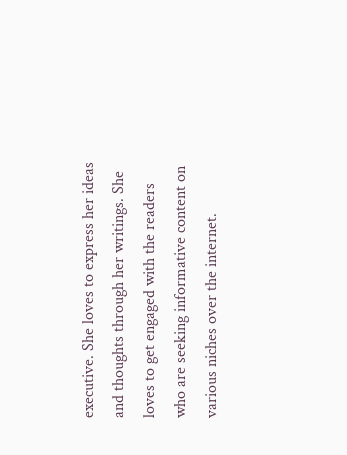executive. She loves to express her ideas and thoughts through her writings. She loves to get engaged with the readers who are seeking informative content on various niches over the internet.